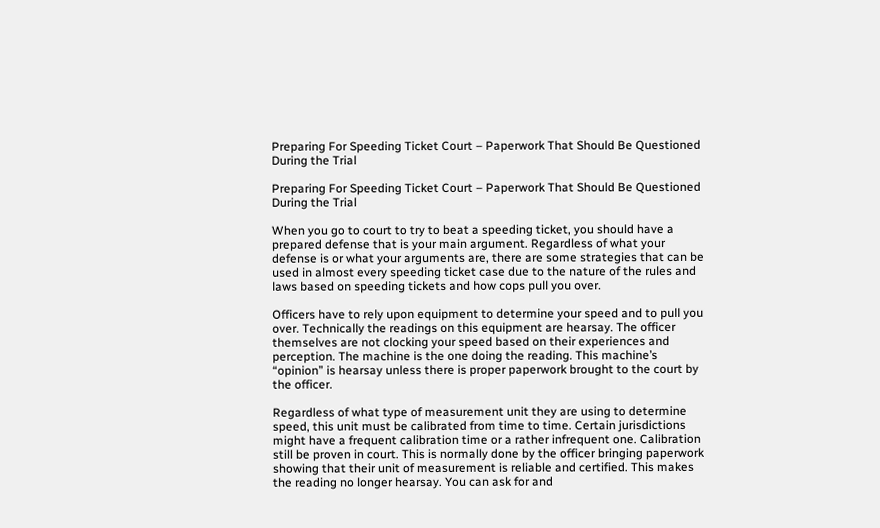Preparing For Speeding Ticket Court – Paperwork That Should Be Questioned During the Trial

Preparing For Speeding Ticket Court – Paperwork That Should Be Questioned During the Trial

When you go to court to try to beat a speeding ticket, you should have a prepared defense that is your main argument. Regardless of what your defense is or what your arguments are, there are some strategies that can be used in almost every speeding ticket case due to the nature of the rules and laws based on speeding tickets and how cops pull you over.

Officers have to rely upon equipment to determine your speed and to pull you over. Technically the readings on this equipment are hearsay. The officer themselves are not clocking your speed based on their experiences and perception. The machine is the one doing the reading. This machine’s “opinion” is hearsay unless there is proper paperwork brought to the court by the officer.

Regardless of what type of measurement unit they are using to determine speed, this unit must be calibrated from time to time. Certain jurisdictions might have a frequent calibration time or a rather infrequent one. Calibration still be proven in court. This is normally done by the officer bringing paperwork showing that their unit of measurement is reliable and certified. This makes the reading no longer hearsay. You can ask for and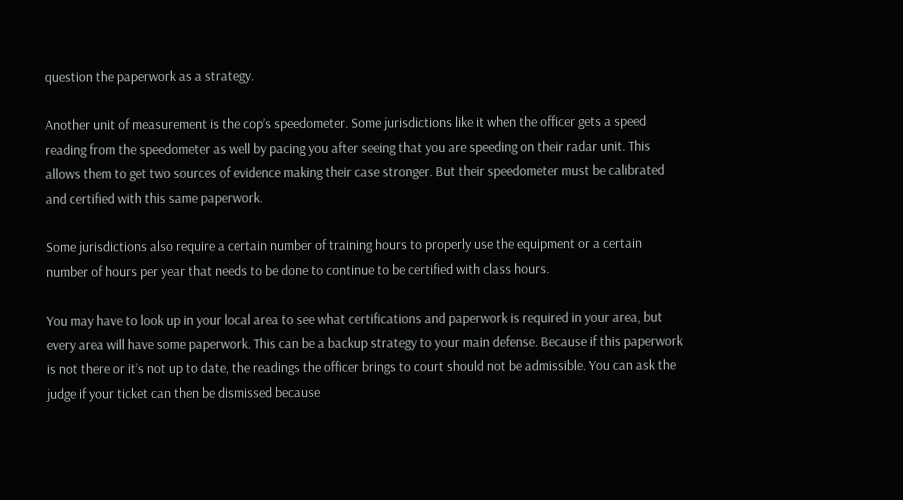question the paperwork as a strategy.

Another unit of measurement is the cop’s speedometer. Some jurisdictions like it when the officer gets a speed reading from the speedometer as well by pacing you after seeing that you are speeding on their radar unit. This allows them to get two sources of evidence making their case stronger. But their speedometer must be calibrated and certified with this same paperwork.

Some jurisdictions also require a certain number of training hours to properly use the equipment or a certain number of hours per year that needs to be done to continue to be certified with class hours.

You may have to look up in your local area to see what certifications and paperwork is required in your area, but every area will have some paperwork. This can be a backup strategy to your main defense. Because if this paperwork is not there or it’s not up to date, the readings the officer brings to court should not be admissible. You can ask the judge if your ticket can then be dismissed because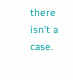there isn’t a case.